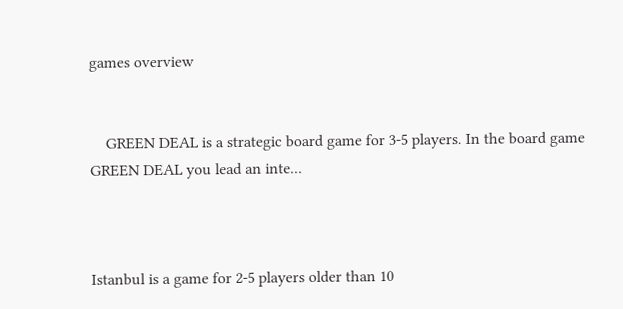games overview


    GREEN DEAL is a strategic board game for 3-5 players. In the board game GREEN DEAL you lead an inte...



Istanbul is a game for 2-5 players older than 10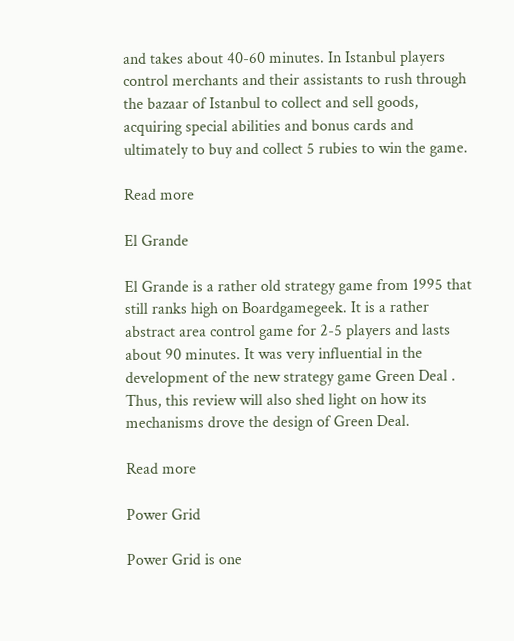and takes about 40-60 minutes. In Istanbul players control merchants and their assistants to rush through the bazaar of Istanbul to collect and sell goods, acquiring special abilities and bonus cards and ultimately to buy and collect 5 rubies to win the game.

Read more

El Grande

El Grande is a rather old strategy game from 1995 that still ranks high on Boardgamegeek. It is a rather abstract area control game for 2-5 players and lasts about 90 minutes. It was very influential in the development of the new strategy game Green Deal . Thus, this review will also shed light on how its mechanisms drove the design of Green Deal.

Read more

Power Grid

Power Grid is one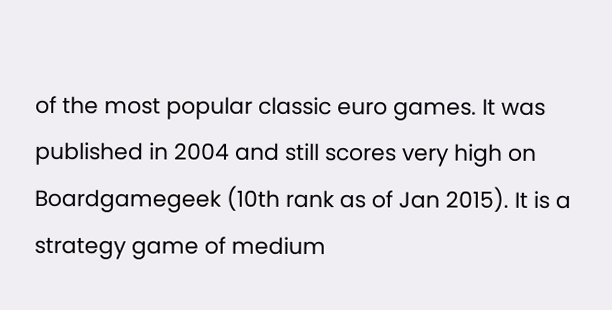of the most popular classic euro games. It was published in 2004 and still scores very high on Boardgamegeek (10th rank as of Jan 2015). It is a strategy game of medium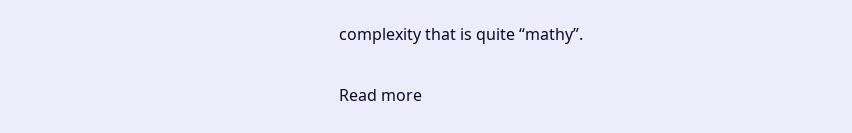complexity that is quite “mathy”.

Read more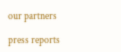our partners

press reports